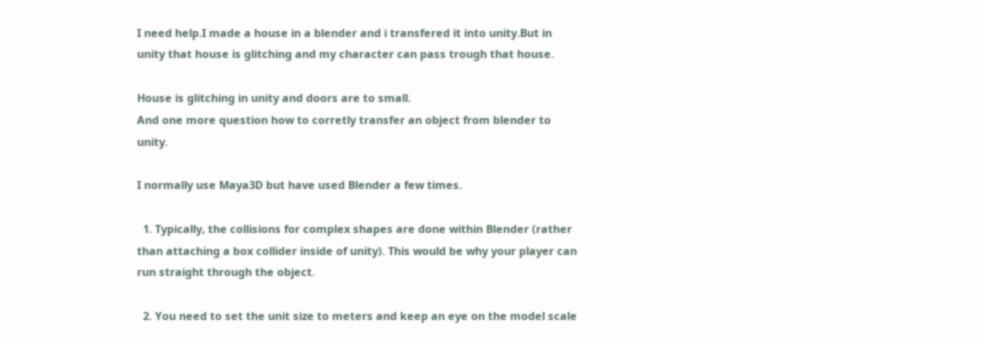I need help.I made a house in a blender and i transfered it into unity.But in unity that house is glitching and my character can pass trough that house.

House is glitching in unity and doors are to small.
And one more question how to corretly transfer an object from blender to unity.

I normally use Maya3D but have used Blender a few times.

  1. Typically, the collisions for complex shapes are done within Blender (rather than attaching a box collider inside of unity). This would be why your player can run straight through the object.

  2. You need to set the unit size to meters and keep an eye on the model scale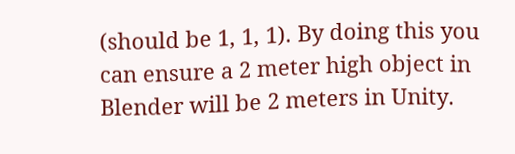(should be 1, 1, 1). By doing this you can ensure a 2 meter high object in Blender will be 2 meters in Unity.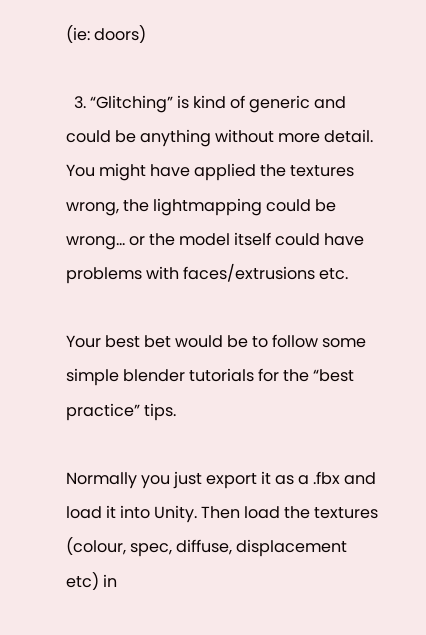(ie: doors)

  3. “Glitching” is kind of generic and could be anything without more detail. You might have applied the textures wrong, the lightmapping could be wrong… or the model itself could have problems with faces/extrusions etc.

Your best bet would be to follow some simple blender tutorials for the “best practice” tips.

Normally you just export it as a .fbx and load it into Unity. Then load the textures (colour, spec, diffuse, displacement etc) in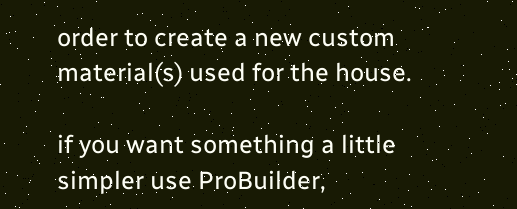order to create a new custom material(s) used for the house.

if you want something a little simpler use ProBuilder,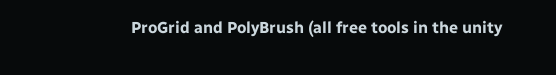ProGrid and PolyBrush (all free tools in the unity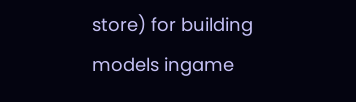store) for building models ingame